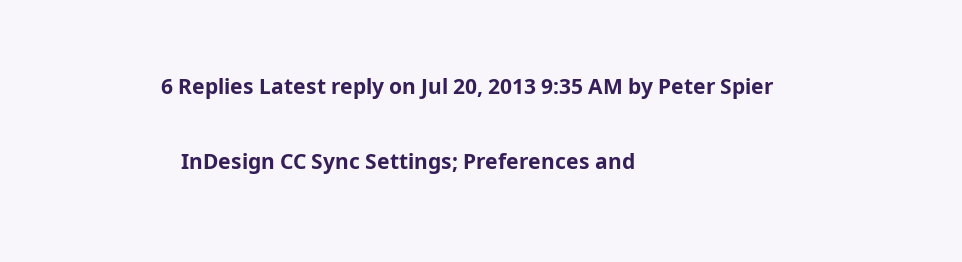6 Replies Latest reply on Jul 20, 2013 9:35 AM by Peter Spier

    InDesign CC Sync Settings; Preferences and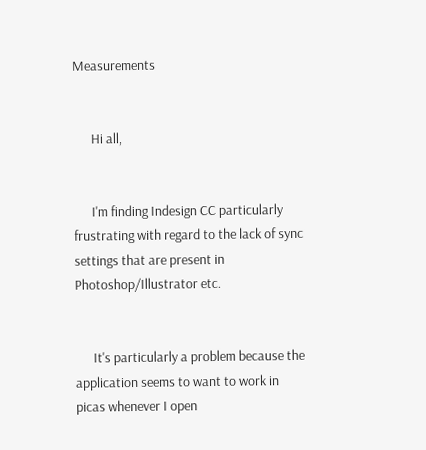Measurements


      Hi all,


      I'm finding Indesign CC particularly frustrating with regard to the lack of sync settings that are present in Photoshop/Illustrator etc.


      It's particularly a problem because the application seems to want to work in picas whenever I open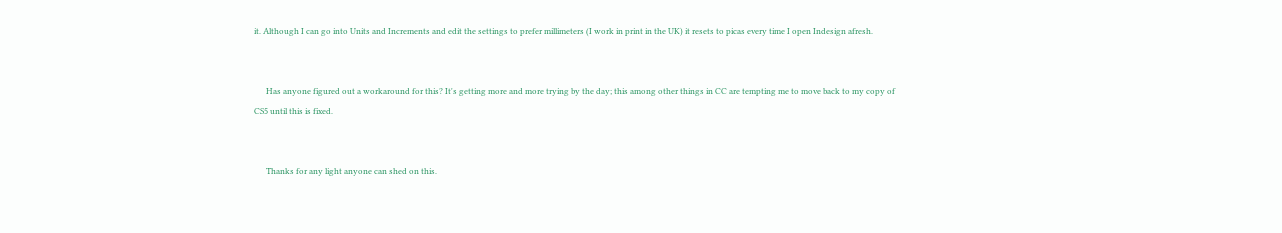it. Although I can go into Units and Increments and edit the settings to prefer millimeters (I work in print in the UK) it resets to picas every time I open Indesign afresh.


      Has anyone figured out a workaround for this? It's getting more and more trying by the day; this among other things in CC are tempting me to move back to my copy of CS5 until this is fixed.


      Thanks for any light anyone can shed on this.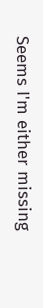Seems I'm either missing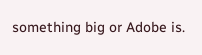something big or Adobe is.